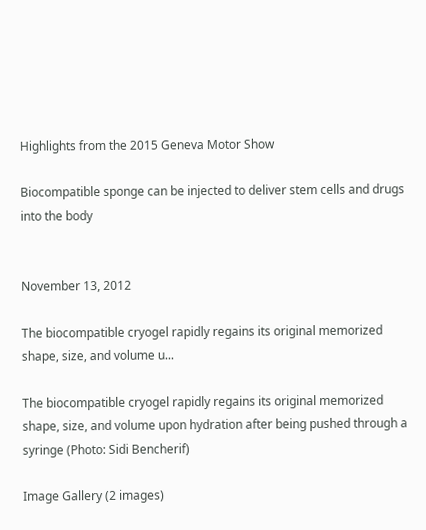Highlights from the 2015 Geneva Motor Show

Biocompatible sponge can be injected to deliver stem cells and drugs into the body


November 13, 2012

The biocompatible cryogel rapidly regains its original memorized shape, size, and volume u...

The biocompatible cryogel rapidly regains its original memorized shape, size, and volume upon hydration after being pushed through a syringe (Photo: Sidi Bencherif)

Image Gallery (2 images)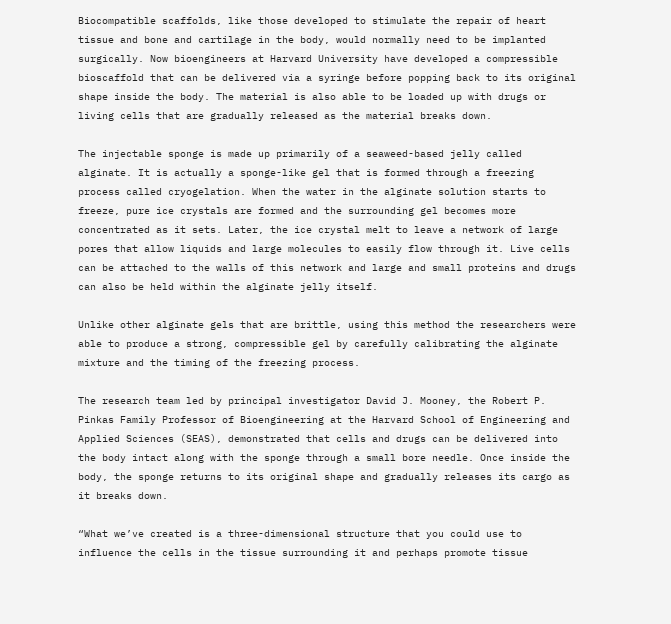Biocompatible scaffolds, like those developed to stimulate the repair of heart tissue and bone and cartilage in the body, would normally need to be implanted surgically. Now bioengineers at Harvard University have developed a compressible bioscaffold that can be delivered via a syringe before popping back to its original shape inside the body. The material is also able to be loaded up with drugs or living cells that are gradually released as the material breaks down.

The injectable sponge is made up primarily of a seaweed-based jelly called alginate. It is actually a sponge-like gel that is formed through a freezing process called cryogelation. When the water in the alginate solution starts to freeze, pure ice crystals are formed and the surrounding gel becomes more concentrated as it sets. Later, the ice crystal melt to leave a network of large pores that allow liquids and large molecules to easily flow through it. Live cells can be attached to the walls of this network and large and small proteins and drugs can also be held within the alginate jelly itself.

Unlike other alginate gels that are brittle, using this method the researchers were able to produce a strong, compressible gel by carefully calibrating the alginate mixture and the timing of the freezing process.

The research team led by principal investigator David J. Mooney, the Robert P. Pinkas Family Professor of Bioengineering at the Harvard School of Engineering and Applied Sciences (SEAS), demonstrated that cells and drugs can be delivered into the body intact along with the sponge through a small bore needle. Once inside the body, the sponge returns to its original shape and gradually releases its cargo as it breaks down.

“What we’ve created is a three-dimensional structure that you could use to influence the cells in the tissue surrounding it and perhaps promote tissue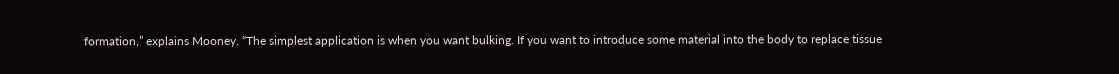formation,” explains Mooney. “The simplest application is when you want bulking. If you want to introduce some material into the body to replace tissue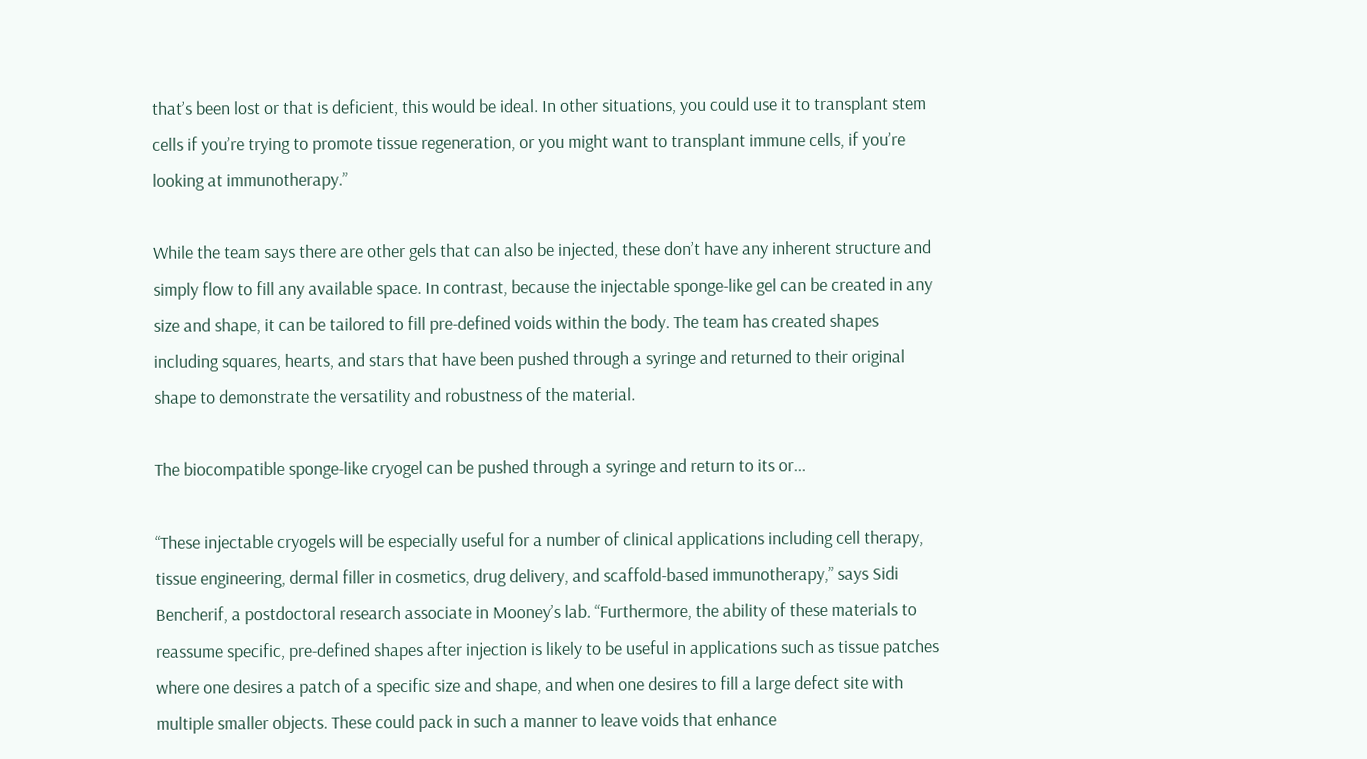that’s been lost or that is deficient, this would be ideal. In other situations, you could use it to transplant stem cells if you’re trying to promote tissue regeneration, or you might want to transplant immune cells, if you’re looking at immunotherapy.”

While the team says there are other gels that can also be injected, these don’t have any inherent structure and simply flow to fill any available space. In contrast, because the injectable sponge-like gel can be created in any size and shape, it can be tailored to fill pre-defined voids within the body. The team has created shapes including squares, hearts, and stars that have been pushed through a syringe and returned to their original shape to demonstrate the versatility and robustness of the material.

The biocompatible sponge-like cryogel can be pushed through a syringe and return to its or...

“These injectable cryogels will be especially useful for a number of clinical applications including cell therapy, tissue engineering, dermal filler in cosmetics, drug delivery, and scaffold-based immunotherapy,” says Sidi Bencherif, a postdoctoral research associate in Mooney’s lab. “Furthermore, the ability of these materials to reassume specific, pre-defined shapes after injection is likely to be useful in applications such as tissue patches where one desires a patch of a specific size and shape, and when one desires to fill a large defect site with multiple smaller objects. These could pack in such a manner to leave voids that enhance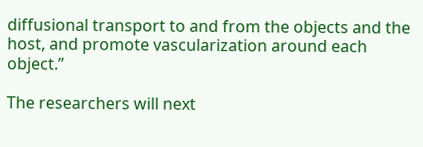diffusional transport to and from the objects and the host, and promote vascularization around each object.”

The researchers will next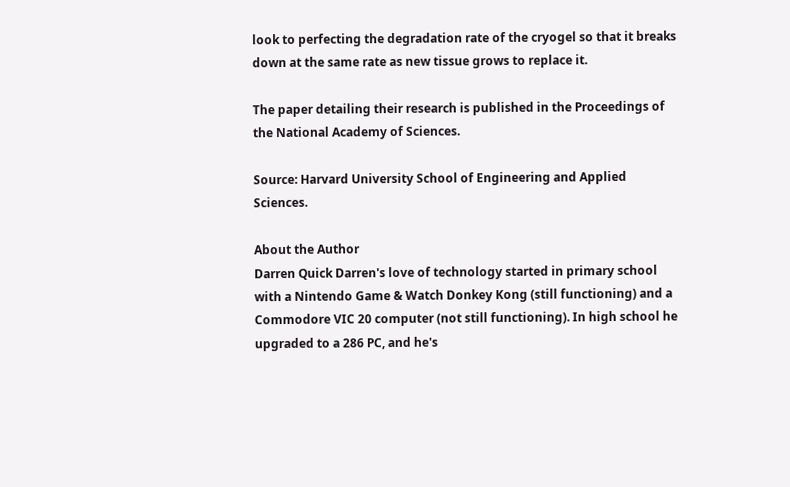look to perfecting the degradation rate of the cryogel so that it breaks down at the same rate as new tissue grows to replace it.

The paper detailing their research is published in the Proceedings of the National Academy of Sciences.

Source: Harvard University School of Engineering and Applied Sciences.

About the Author
Darren Quick Darren's love of technology started in primary school with a Nintendo Game & Watch Donkey Kong (still functioning) and a Commodore VIC 20 computer (not still functioning). In high school he upgraded to a 286 PC, and he's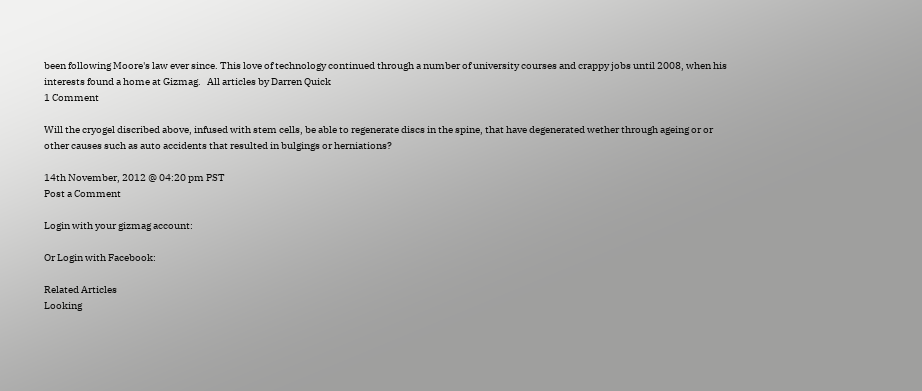been following Moore's law ever since. This love of technology continued through a number of university courses and crappy jobs until 2008, when his interests found a home at Gizmag.   All articles by Darren Quick
1 Comment

Will the cryogel discribed above, infused with stem cells, be able to regenerate discs in the spine, that have degenerated wether through ageing or or other causes such as auto accidents that resulted in bulgings or herniations?

14th November, 2012 @ 04:20 pm PST
Post a Comment

Login with your gizmag account:

Or Login with Facebook:

Related Articles
Looking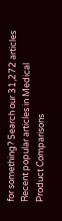for something? Search our 31,272 articles
Recent popular articles in Medical
Product Comparisons